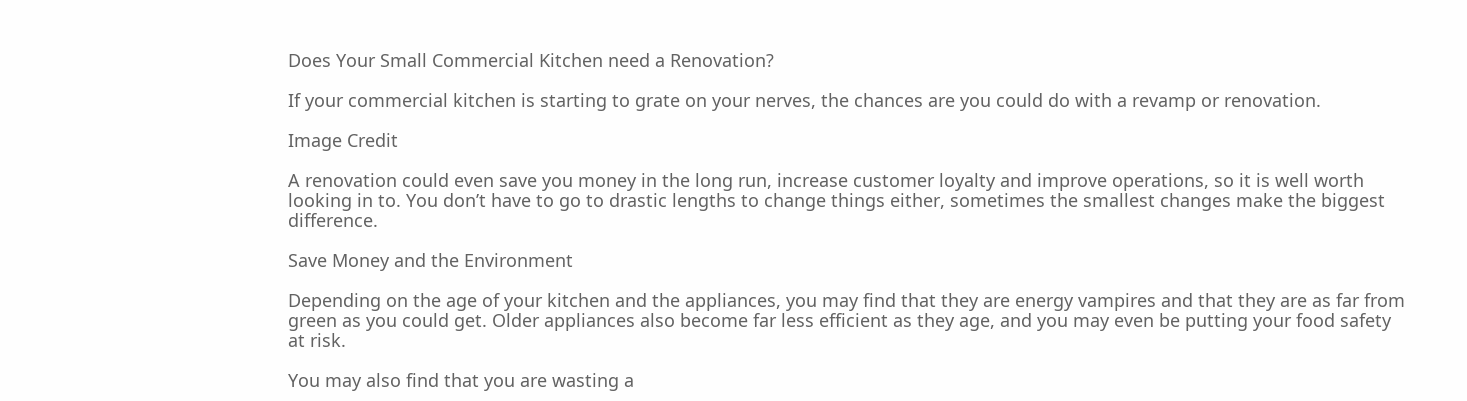Does Your Small Commercial Kitchen need a Renovation?

If your commercial kitchen is starting to grate on your nerves, the chances are you could do with a revamp or renovation.

Image Credit

A renovation could even save you money in the long run, increase customer loyalty and improve operations, so it is well worth looking in to. You don’t have to go to drastic lengths to change things either, sometimes the smallest changes make the biggest difference.

Save Money and the Environment

Depending on the age of your kitchen and the appliances, you may find that they are energy vampires and that they are as far from green as you could get. Older appliances also become far less efficient as they age, and you may even be putting your food safety at risk.

You may also find that you are wasting a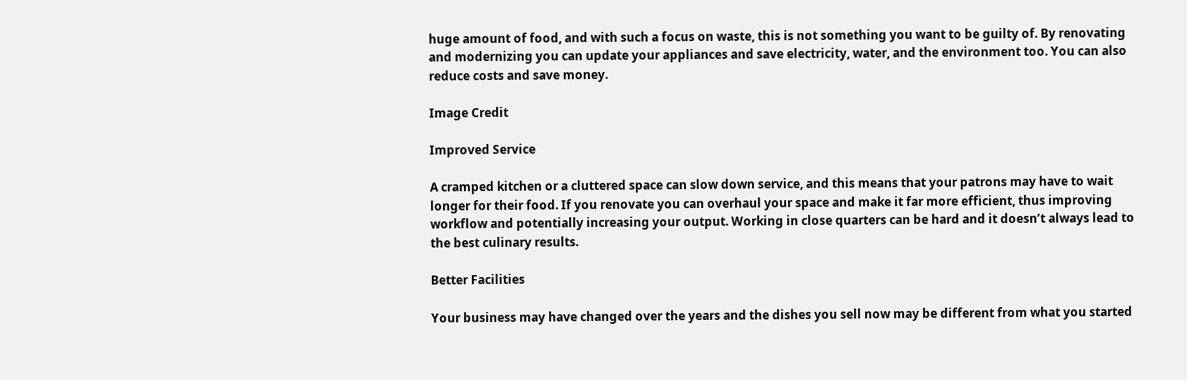huge amount of food, and with such a focus on waste, this is not something you want to be guilty of. By renovating and modernizing you can update your appliances and save electricity, water, and the environment too. You can also reduce costs and save money.

Image Credit

Improved Service

A cramped kitchen or a cluttered space can slow down service, and this means that your patrons may have to wait longer for their food. If you renovate you can overhaul your space and make it far more efficient, thus improving workflow and potentially increasing your output. Working in close quarters can be hard and it doesn’t always lead to the best culinary results.

Better Facilities

Your business may have changed over the years and the dishes you sell now may be different from what you started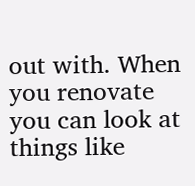out with. When you renovate you can look at things like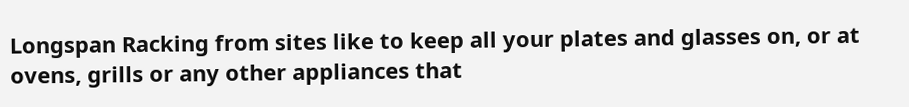Longspan Racking from sites like to keep all your plates and glasses on, or at ovens, grills or any other appliances that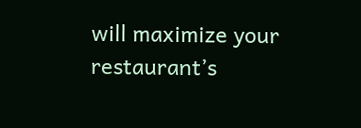will maximize your restaurant’s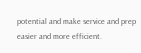potential and make service and prep easier and more efficient.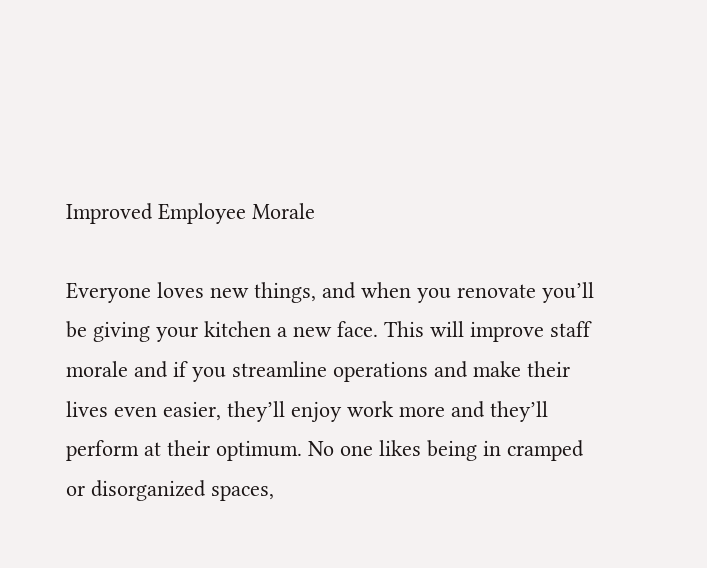Improved Employee Morale

Everyone loves new things, and when you renovate you’ll be giving your kitchen a new face. This will improve staff morale and if you streamline operations and make their lives even easier, they’ll enjoy work more and they’ll perform at their optimum. No one likes being in cramped or disorganized spaces,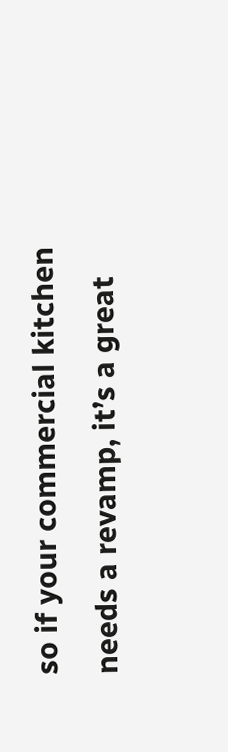so if your commercial kitchen needs a revamp, it’s a great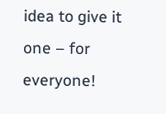idea to give it one – for everyone!